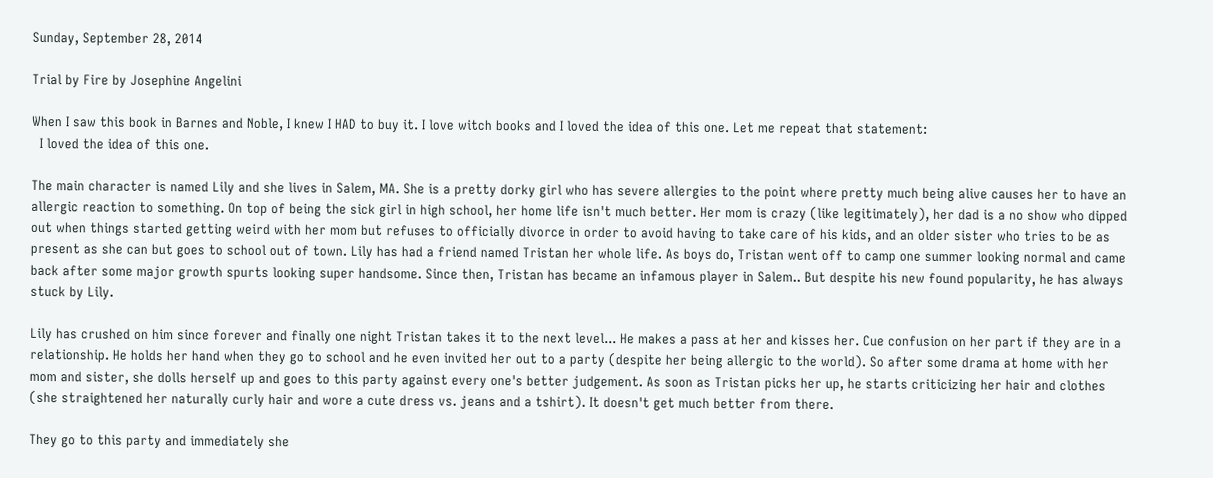Sunday, September 28, 2014

Trial by Fire by Josephine Angelini

When I saw this book in Barnes and Noble, I knew I HAD to buy it. I love witch books and I loved the idea of this one. Let me repeat that statement:
  I loved the idea of this one.

The main character is named Lily and she lives in Salem, MA. She is a pretty dorky girl who has severe allergies to the point where pretty much being alive causes her to have an allergic reaction to something. On top of being the sick girl in high school, her home life isn't much better. Her mom is crazy (like legitimately), her dad is a no show who dipped out when things started getting weird with her mom but refuses to officially divorce in order to avoid having to take care of his kids, and an older sister who tries to be as present as she can but goes to school out of town. Lily has had a friend named Tristan her whole life. As boys do, Tristan went off to camp one summer looking normal and came back after some major growth spurts looking super handsome. Since then, Tristan has became an infamous player in Salem.. But despite his new found popularity, he has always stuck by Lily.

Lily has crushed on him since forever and finally one night Tristan takes it to the next level... He makes a pass at her and kisses her. Cue confusion on her part if they are in a relationship. He holds her hand when they go to school and he even invited her out to a party (despite her being allergic to the world). So after some drama at home with her mom and sister, she dolls herself up and goes to this party against every one's better judgement. As soon as Tristan picks her up, he starts criticizing her hair and clothes (she straightened her naturally curly hair and wore a cute dress vs. jeans and a tshirt). It doesn't get much better from there.

They go to this party and immediately she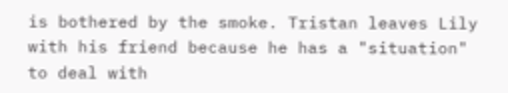is bothered by the smoke. Tristan leaves Lily with his friend because he has a "situation" to deal with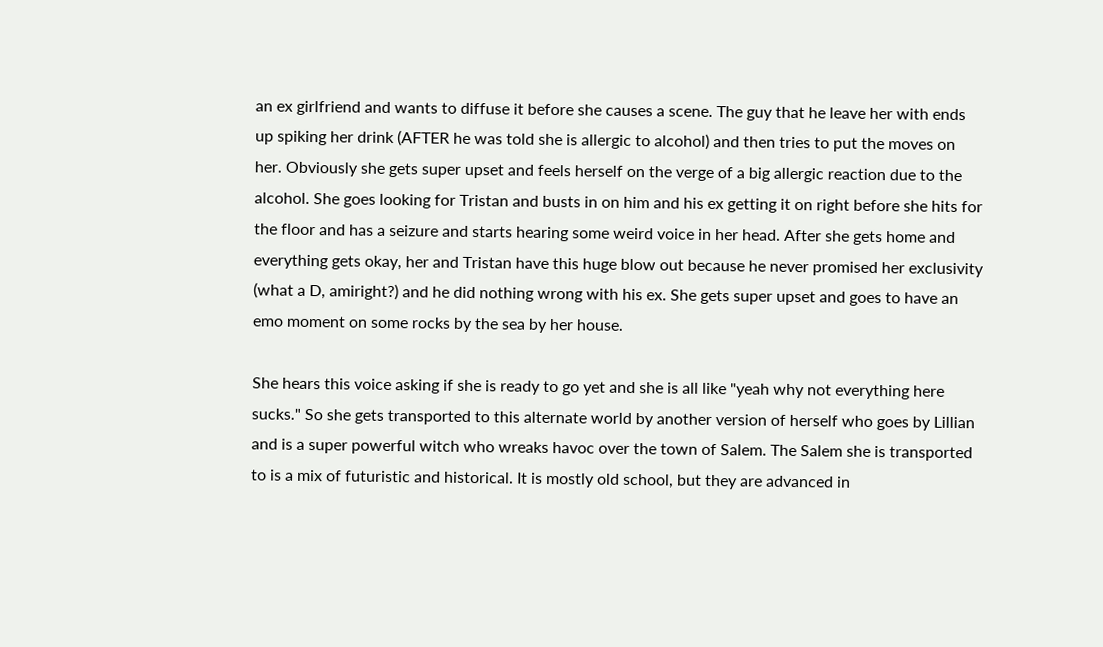an ex girlfriend and wants to diffuse it before she causes a scene. The guy that he leave her with ends up spiking her drink (AFTER he was told she is allergic to alcohol) and then tries to put the moves on her. Obviously she gets super upset and feels herself on the verge of a big allergic reaction due to the alcohol. She goes looking for Tristan and busts in on him and his ex getting it on right before she hits for the floor and has a seizure and starts hearing some weird voice in her head. After she gets home and everything gets okay, her and Tristan have this huge blow out because he never promised her exclusivity (what a D, amiright?) and he did nothing wrong with his ex. She gets super upset and goes to have an emo moment on some rocks by the sea by her house.

She hears this voice asking if she is ready to go yet and she is all like "yeah why not everything here sucks." So she gets transported to this alternate world by another version of herself who goes by Lillian and is a super powerful witch who wreaks havoc over the town of Salem. The Salem she is transported to is a mix of futuristic and historical. It is mostly old school, but they are advanced in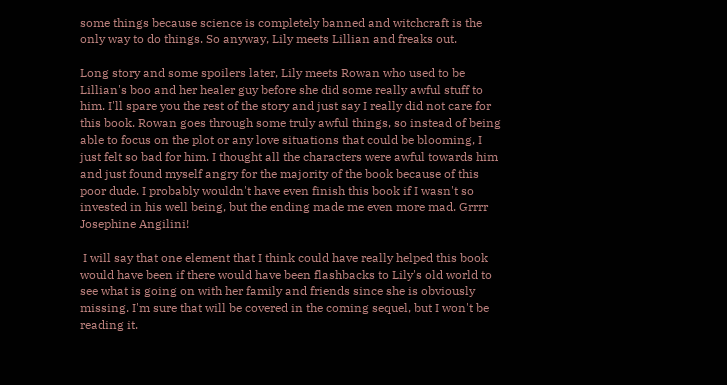some things because science is completely banned and witchcraft is the only way to do things. So anyway, Lily meets Lillian and freaks out.

Long story and some spoilers later, Lily meets Rowan who used to be Lillian's boo and her healer guy before she did some really awful stuff to him. I'll spare you the rest of the story and just say I really did not care for this book. Rowan goes through some truly awful things, so instead of being able to focus on the plot or any love situations that could be blooming, I just felt so bad for him. I thought all the characters were awful towards him and just found myself angry for the majority of the book because of this poor dude. I probably wouldn't have even finish this book if I wasn't so invested in his well being, but the ending made me even more mad. Grrrr Josephine Angilini!

 I will say that one element that I think could have really helped this book would have been if there would have been flashbacks to Lily's old world to see what is going on with her family and friends since she is obviously missing. I'm sure that will be covered in the coming sequel, but I won't be reading it.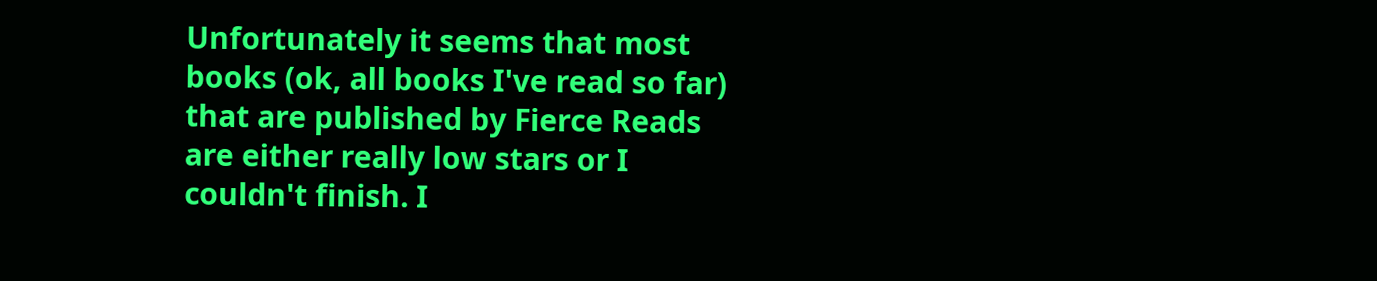Unfortunately it seems that most books (ok, all books I've read so far) that are published by Fierce Reads are either really low stars or I couldn't finish. I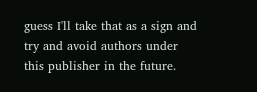guess I'll take that as a sign and try and avoid authors under this publisher in the future.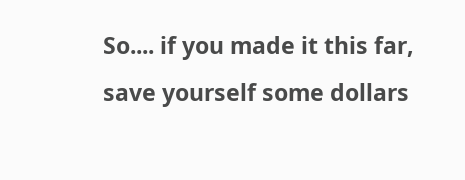So.... if you made it this far, save yourself some dollars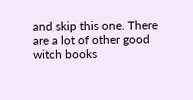and skip this one. There are a lot of other good witch books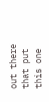out there that put this one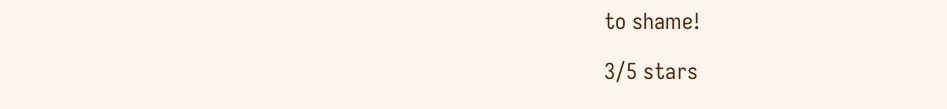to shame!

3/5 stars